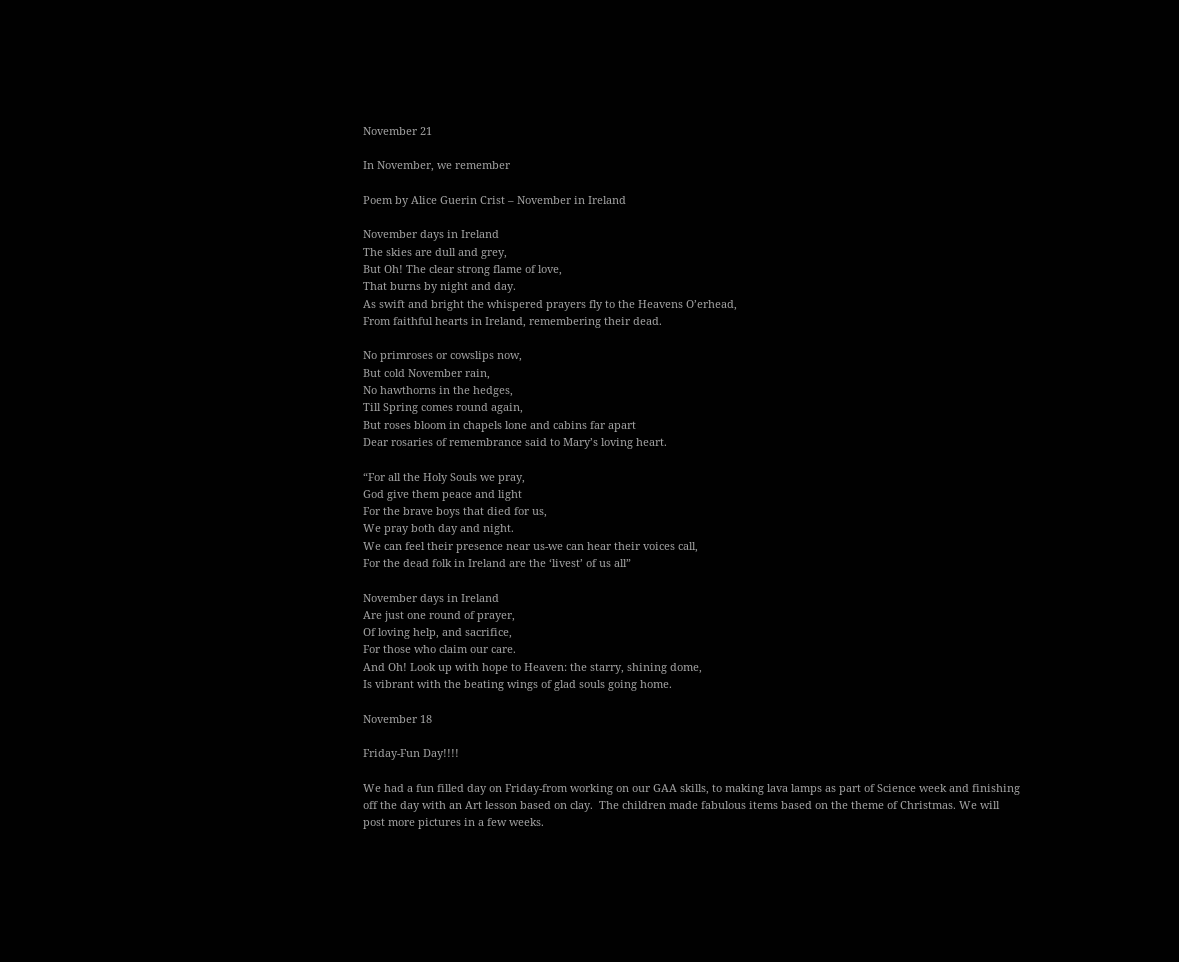November 21

In November, we remember

Poem by Alice Guerin Crist – November in Ireland

November days in Ireland
The skies are dull and grey,
But Oh! The clear strong flame of love,
That burns by night and day.
As swift and bright the whispered prayers fly to the Heavens O’erhead,
From faithful hearts in Ireland, remembering their dead.

No primroses or cowslips now,
But cold November rain,
No hawthorns in the hedges,
Till Spring comes round again,
But roses bloom in chapels lone and cabins far apart
Dear rosaries of remembrance said to Mary’s loving heart.

“For all the Holy Souls we pray,
God give them peace and light
For the brave boys that died for us,
We pray both day and night.
We can feel their presence near us-we can hear their voices call,
For the dead folk in Ireland are the ‘livest’ of us all”

November days in Ireland
Are just one round of prayer,
Of loving help, and sacrifice,
For those who claim our care.
And Oh! Look up with hope to Heaven: the starry, shining dome,
Is vibrant with the beating wings of glad souls going home.

November 18

Friday-Fun Day!!!!

We had a fun filled day on Friday-from working on our GAA skills, to making lava lamps as part of Science week and finishing off the day with an Art lesson based on clay.  The children made fabulous items based on the theme of Christmas. We will post more pictures in a few weeks.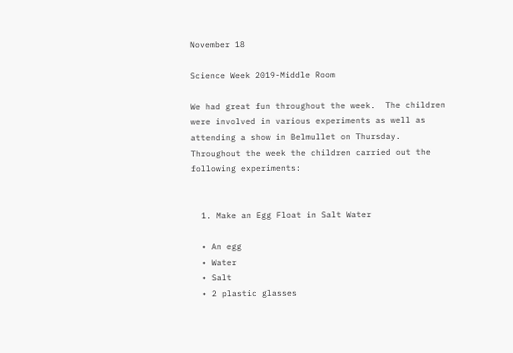November 18

Science Week 2019-Middle Room

We had great fun throughout the week.  The children were involved in various experiments as well as attending a show in Belmullet on Thursday.  Throughout the week the children carried out the following experiments:


  1. Make an Egg Float in Salt Water

  • An egg
  • Water
  • Salt
  • 2 plastic glasses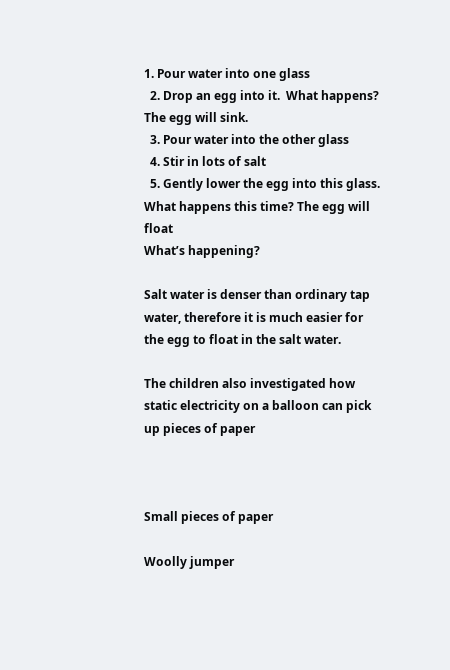1. Pour water into one glass
  2. Drop an egg into it.  What happens? The egg will sink.
  3. Pour water into the other glass
  4. Stir in lots of salt
  5. Gently lower the egg into this glass.  What happens this time? The egg will float
What’s happening?

Salt water is denser than ordinary tap water, therefore it is much easier for the egg to float in the salt water.

The children also investigated how static electricity on a balloon can pick up pieces of paper



Small pieces of paper

Woolly jumper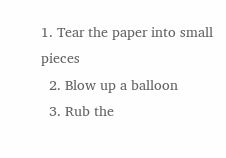1. Tear the paper into small pieces
  2. Blow up a balloon
  3. Rub the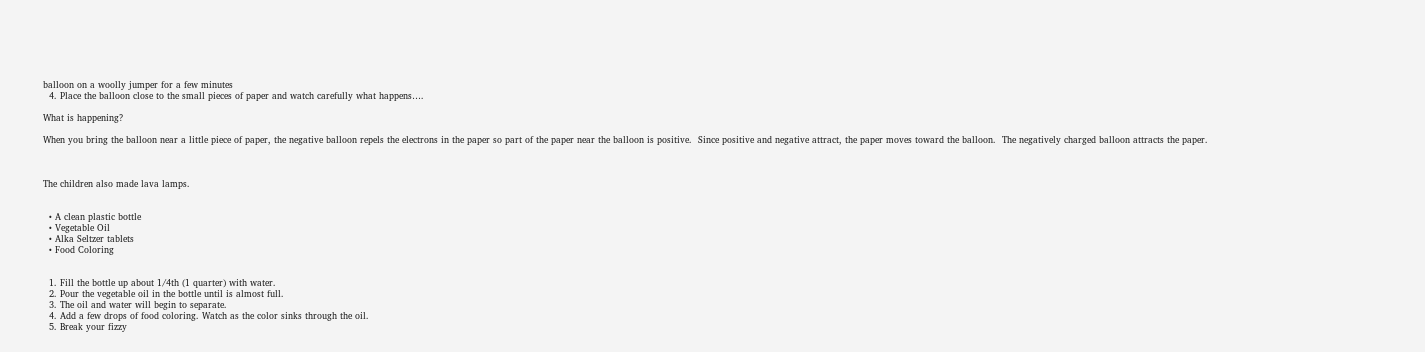balloon on a woolly jumper for a few minutes
  4. Place the balloon close to the small pieces of paper and watch carefully what happens….

What is happening?

When you bring the balloon near a little piece of paper, the negative balloon repels the electrons in the paper so part of the paper near the balloon is positive.  Since positive and negative attract, the paper moves toward the balloon.  The negatively charged balloon attracts the paper.



The children also made lava lamps.


  • A clean plastic bottle
  • Vegetable Oil
  • Alka Seltzer tablets
  • Food Coloring


  1. Fill the bottle up about 1/4th (1 quarter) with water.
  2. Pour the vegetable oil in the bottle until is almost full.
  3. The oil and water will begin to separate.
  4. Add a few drops of food coloring. Watch as the color sinks through the oil.
  5. Break your fizzy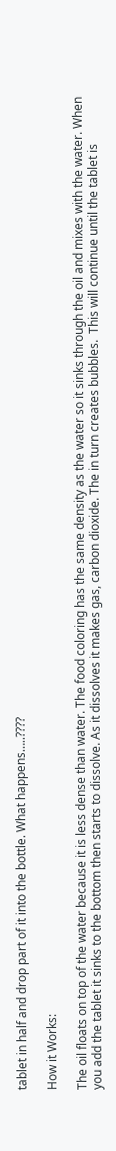tablet in half and drop part of it into the bottle. What happens…..????

How it Works:

The oil floats on top of the water because it is less dense than water. The food coloring has the same density as the water so it sinks through the oil and mixes with the water. When you add the tablet it sinks to the bottom then starts to dissolve. As it dissolves it makes gas, carbon dioxide. The in turn creates bubbles.  This will continue until the tablet is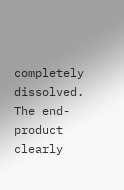completely dissolved.  The end- product clearly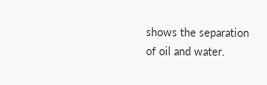shows the separation of oil and water.